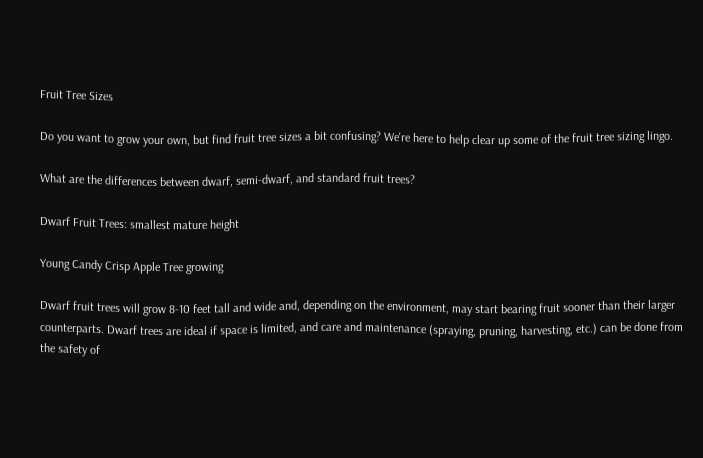Fruit Tree Sizes

Do you want to grow your own, but find fruit tree sizes a bit confusing? We're here to help clear up some of the fruit tree sizing lingo.

What are the differences between dwarf, semi-dwarf, and standard fruit trees?

Dwarf Fruit Trees: smallest mature height

Young Candy Crisp Apple Tree growing

Dwarf fruit trees will grow 8-10 feet tall and wide and, depending on the environment, may start bearing fruit sooner than their larger counterparts. Dwarf trees are ideal if space is limited, and care and maintenance (spraying, pruning, harvesting, etc.) can be done from the safety of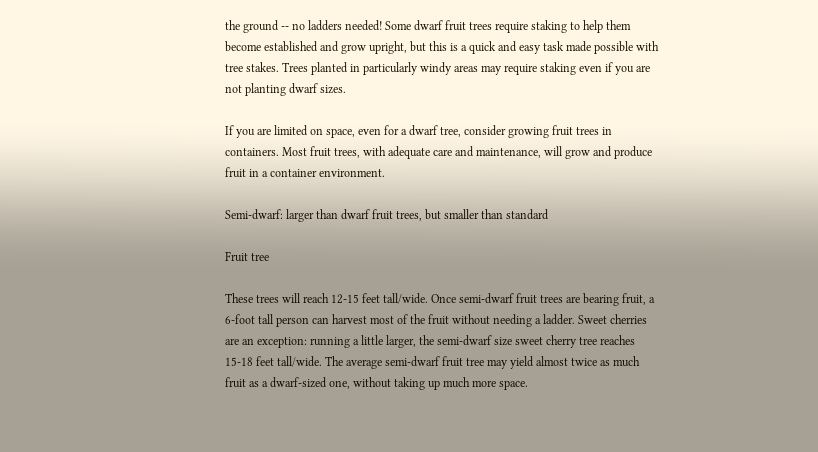the ground -- no ladders needed! Some dwarf fruit trees require staking to help them become established and grow upright, but this is a quick and easy task made possible with tree stakes. Trees planted in particularly windy areas may require staking even if you are not planting dwarf sizes.

If you are limited on space, even for a dwarf tree, consider growing fruit trees in containers. Most fruit trees, with adequate care and maintenance, will grow and produce fruit in a container environment.

Semi-dwarf: larger than dwarf fruit trees, but smaller than standard

Fruit tree

These trees will reach 12-15 feet tall/wide. Once semi-dwarf fruit trees are bearing fruit, a 6-foot tall person can harvest most of the fruit without needing a ladder. Sweet cherries are an exception: running a little larger, the semi-dwarf size sweet cherry tree reaches 15-18 feet tall/wide. The average semi-dwarf fruit tree may yield almost twice as much fruit as a dwarf-sized one, without taking up much more space.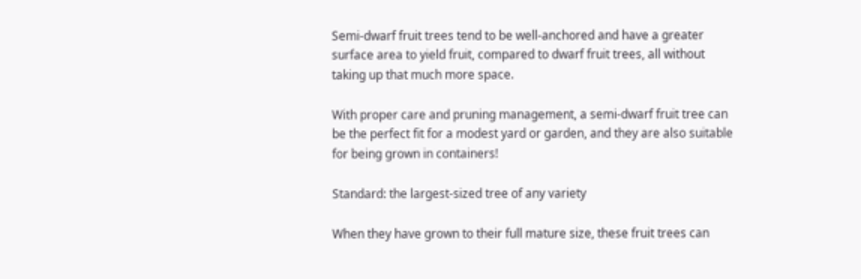Semi-dwarf fruit trees tend to be well-anchored and have a greater surface area to yield fruit, compared to dwarf fruit trees, all without taking up that much more space.

With proper care and pruning management, a semi-dwarf fruit tree can be the perfect fit for a modest yard or garden, and they are also suitable for being grown in containers!

Standard: the largest-sized tree of any variety

When they have grown to their full mature size, these fruit trees can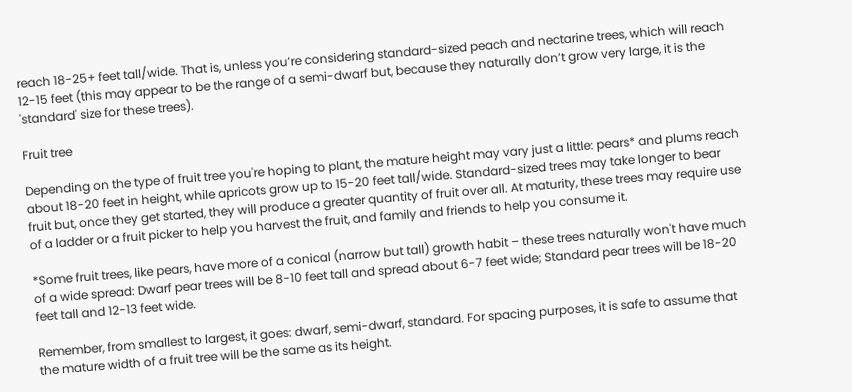reach 18-25+ feet tall/wide. That is, unless you’re considering standard-sized peach and nectarine trees, which will reach 12-15 feet (this may appear to be the range of a semi-dwarf but, because they naturally don’t grow very large, it is the 'standard' size for these trees).

Fruit tree

Depending on the type of fruit tree you're hoping to plant, the mature height may vary just a little: pears* and plums reach about 18-20 feet in height, while apricots grow up to 15-20 feet tall/wide. Standard-sized trees may take longer to bear fruit but, once they get started, they will produce a greater quantity of fruit over all. At maturity, these trees may require use of a ladder or a fruit picker to help you harvest the fruit, and family and friends to help you consume it.

*Some fruit trees, like pears, have more of a conical (narrow but tall) growth habit – these trees naturally won't have much of a wide spread: Dwarf pear trees will be 8-10 feet tall and spread about 6-7 feet wide; Standard pear trees will be 18-20 feet tall and 12-13 feet wide.

Remember, from smallest to largest, it goes: dwarf, semi-dwarf, standard. For spacing purposes, it is safe to assume that the mature width of a fruit tree will be the same as its height.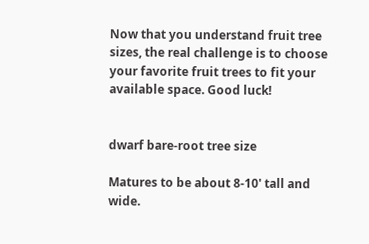Now that you understand fruit tree sizes, the real challenge is to choose your favorite fruit trees to fit your available space. Good luck!


dwarf bare-root tree size

Matures to be about 8-10' tall and wide.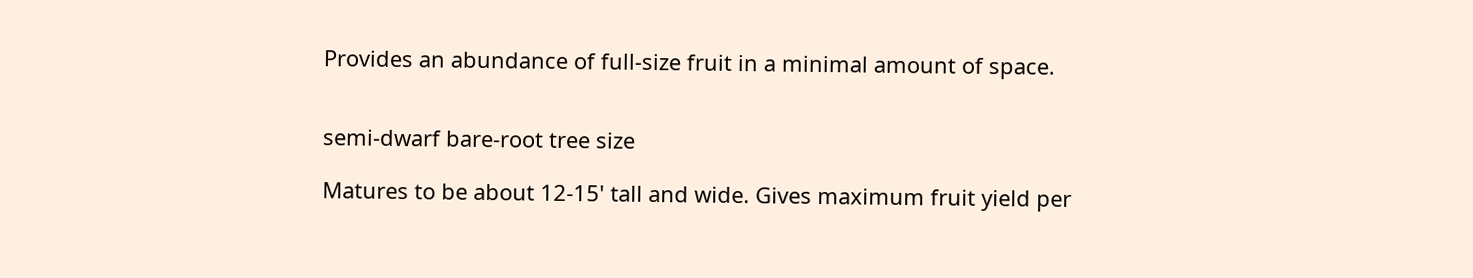Provides an abundance of full-size fruit in a minimal amount of space.


semi-dwarf bare-root tree size

Matures to be about 12-15' tall and wide. Gives maximum fruit yield per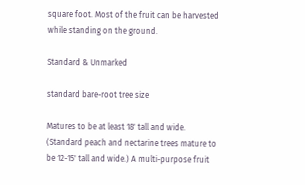square foot. Most of the fruit can be harvested while standing on the ground.

Standard & Unmarked

standard bare-root tree size

Matures to be at least 18' tall and wide. (Standard peach and nectarine trees mature to be 12-15' tall and wide.) A multi-purpose fruit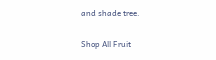and shade tree.

Shop All Fruit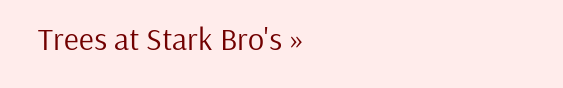Trees at Stark Bro's »